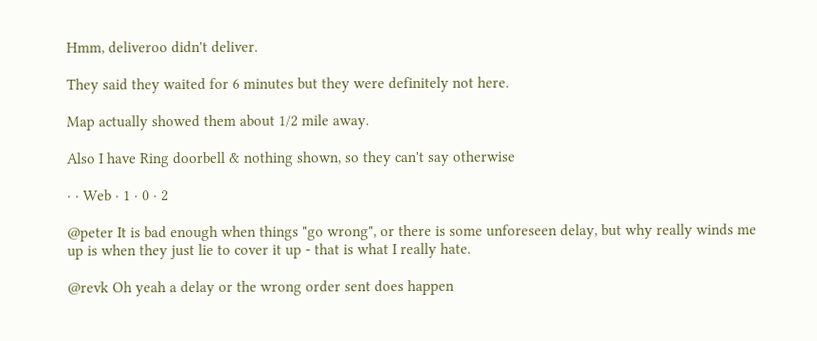Hmm, deliveroo didn't deliver.

They said they waited for 6 minutes but they were definitely not here.

Map actually showed them about 1/2 mile away.

Also I have Ring doorbell & nothing shown, so they can't say otherwise

· · Web · 1 · 0 · 2

@peter It is bad enough when things "go wrong", or there is some unforeseen delay, but why really winds me up is when they just lie to cover it up - that is what I really hate.

@revk Oh yeah a delay or the wrong order sent does happen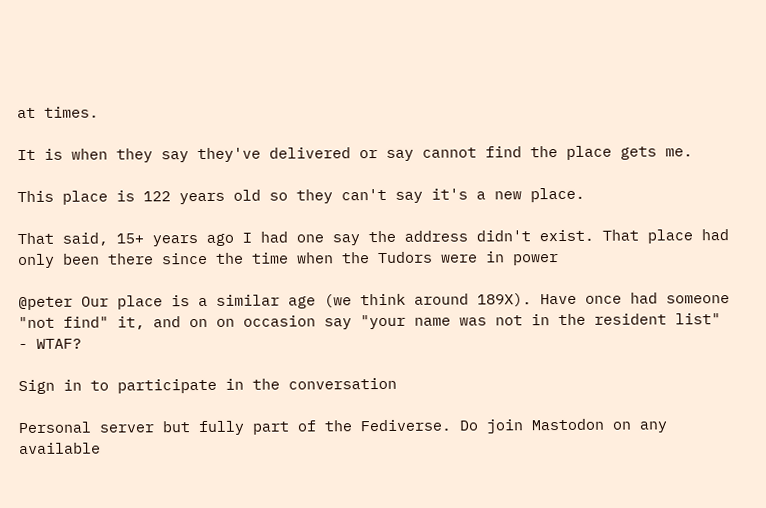at times.

It is when they say they've delivered or say cannot find the place gets me.

This place is 122 years old so they can't say it's a new place.

That said, 15+ years ago I had one say the address didn't exist. That place had only been there since the time when the Tudors were in power

@peter Our place is a similar age (we think around 189X). Have once had someone "not find" it, and on on occasion say "your name was not in the resident list" - WTAF?

Sign in to participate in the conversation

Personal server but fully part of the Fediverse. Do join Mastodon on any available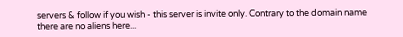servers & follow if you wish - this server is invite only. Contrary to the domain name there are no aliens here...